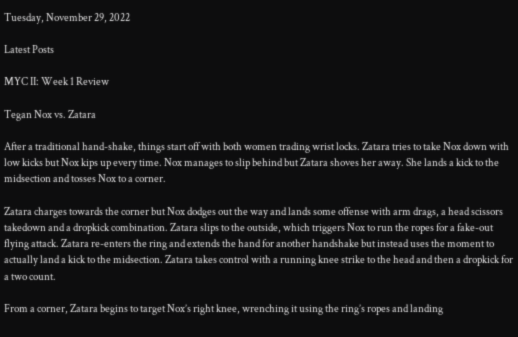Tuesday, November 29, 2022

Latest Posts

MYC II: Week 1 Review

Tegan Nox vs. Zatara

After a traditional hand-shake, things start off with both women trading wrist locks. Zatara tries to take Nox down with low kicks but Nox kips up every time. Nox manages to slip behind but Zatara shoves her away. She lands a kick to the midsection and tosses Nox to a corner.

Zatara charges towards the corner but Nox dodges out the way and lands some offense with arm drags, a head scissors takedown and a dropkick combination. Zatara slips to the outside, which triggers Nox to run the ropes for a fake-out flying attack. Zatara re-enters the ring and extends the hand for another handshake but instead uses the moment to actually land a kick to the midsection. Zatara takes control with a running knee strike to the head and then a dropkick for a two count.

From a corner, Zatara begins to target Nox’s right knee, wrenching it using the ring’s ropes and landing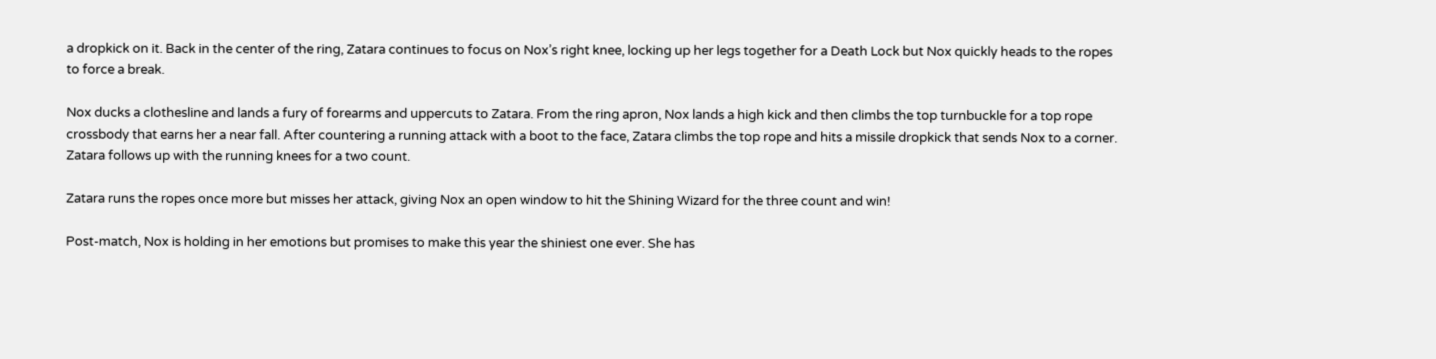a dropkick on it. Back in the center of the ring, Zatara continues to focus on Nox’s right knee, locking up her legs together for a Death Lock but Nox quickly heads to the ropes to force a break.

Nox ducks a clothesline and lands a fury of forearms and uppercuts to Zatara. From the ring apron, Nox lands a high kick and then climbs the top turnbuckle for a top rope crossbody that earns her a near fall. After countering a running attack with a boot to the face, Zatara climbs the top rope and hits a missile dropkick that sends Nox to a corner. Zatara follows up with the running knees for a two count.

Zatara runs the ropes once more but misses her attack, giving Nox an open window to hit the Shining Wizard for the three count and win!

Post-match, Nox is holding in her emotions but promises to make this year the shiniest one ever. She has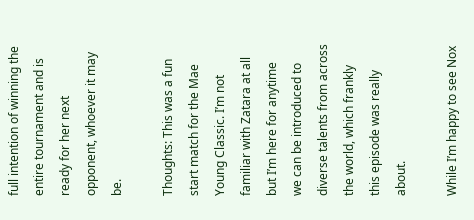full intention of winning the entire tournament and is ready for her next opponent, whoever it may be.

Thoughts: This was a fun start match for the Mae Young Classic. I’m not familiar with Zatara at all but I’m here for anytime we can be introduced to diverse talents from across the world, which frankly this episode was really about.

While I’m happy to see Nox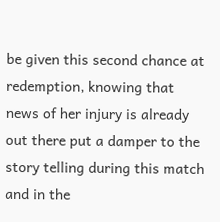be given this second chance at redemption, knowing that news of her injury is already out there put a damper to the story telling during this match and in the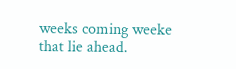weeks coming weeke that lie ahead.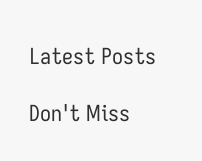Latest Posts

Don't Miss